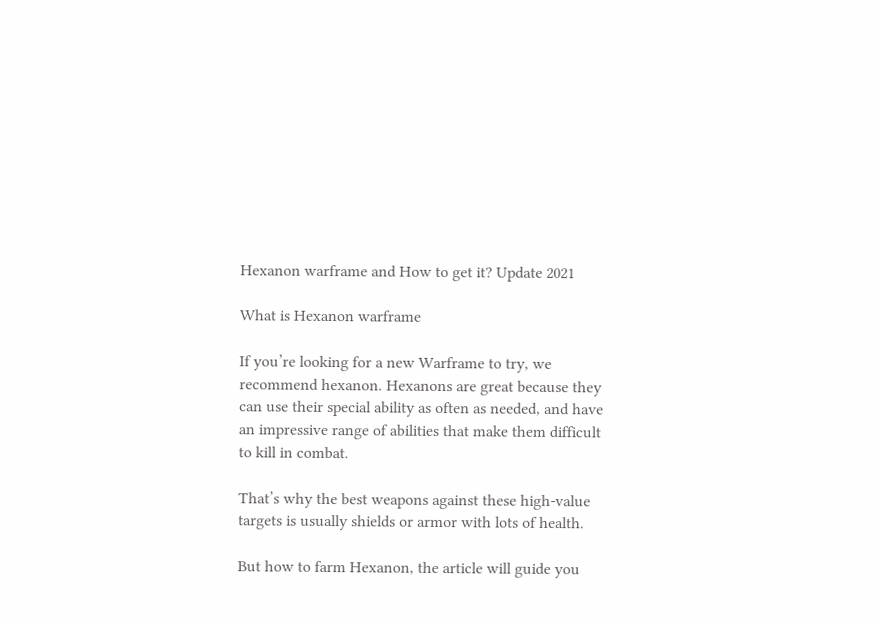Hexanon warframe and How to get it? Update 2021

What is Hexanon warframe

If you’re looking for a new Warframe to try, we recommend hexanon. Hexanons are great because they can use their special ability as often as needed, and have an impressive range of abilities that make them difficult to kill in combat.

That’s why the best weapons against these high-value targets is usually shields or armor with lots of health.

But how to farm Hexanon, the article will guide you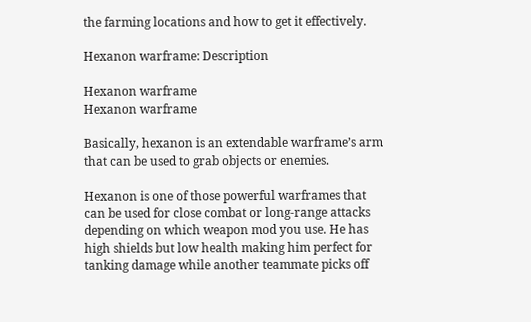the farming locations and how to get it effectively.

Hexanon warframe: Description

Hexanon warframe
Hexanon warframe

Basically, hexanon is an extendable warframe’s arm that can be used to grab objects or enemies.

Hexanon is one of those powerful warframes that can be used for close combat or long-range attacks depending on which weapon mod you use. He has high shields but low health making him perfect for tanking damage while another teammate picks off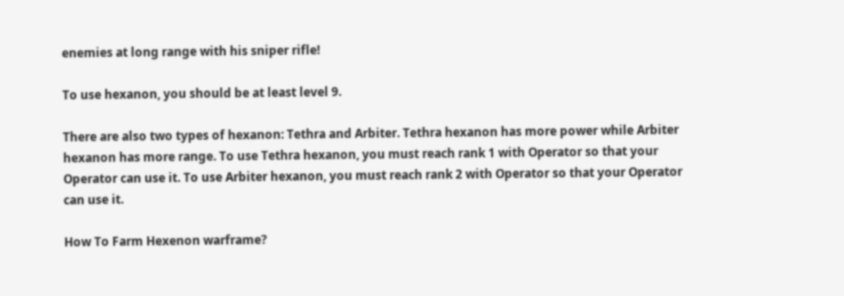enemies at long range with his sniper rifle!

To use hexanon, you should be at least level 9.

There are also two types of hexanon: Tethra and Arbiter. Tethra hexanon has more power while Arbiter hexanon has more range. To use Tethra hexanon, you must reach rank 1 with Operator so that your Operator can use it. To use Arbiter hexanon, you must reach rank 2 with Operator so that your Operator can use it.

How To Farm Hexenon warframe?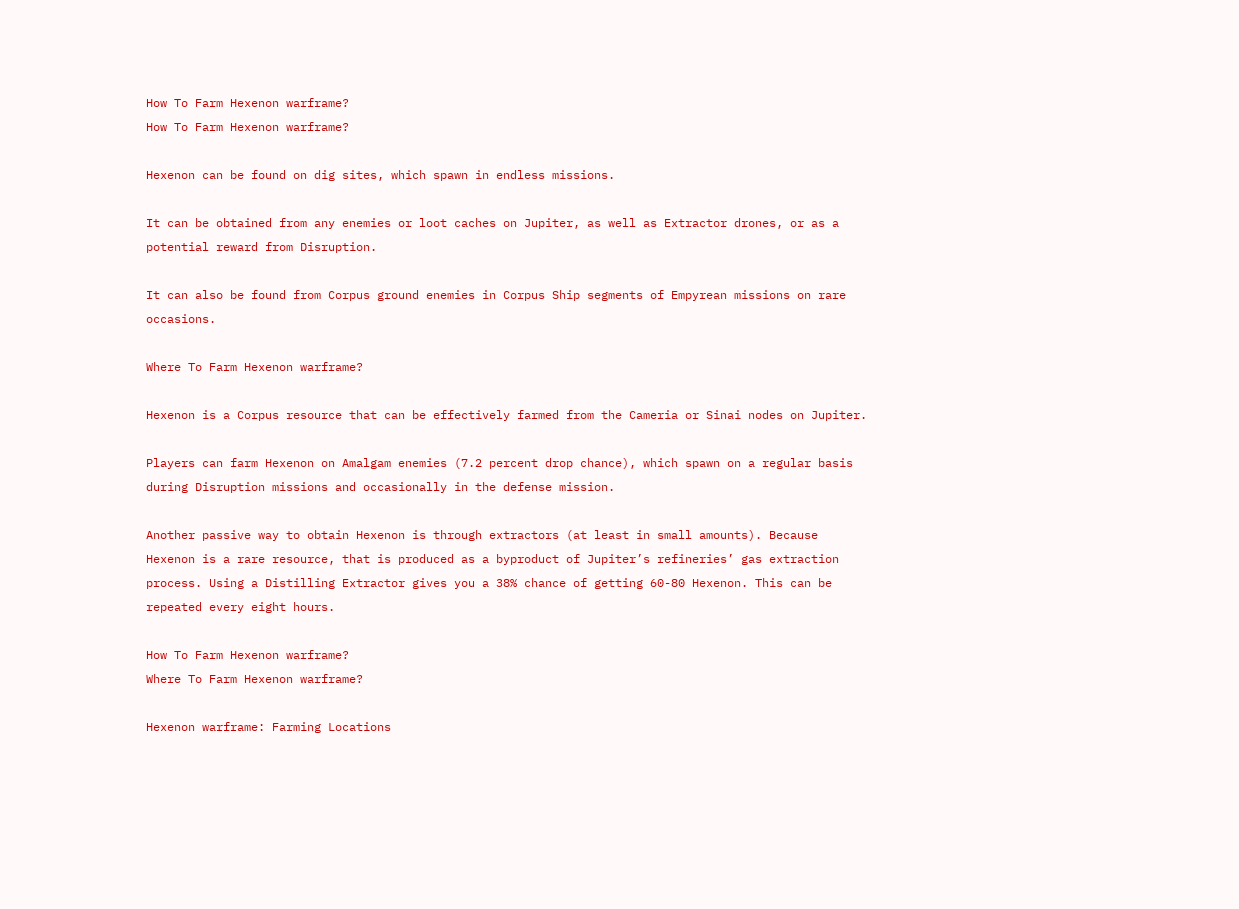How To Farm Hexenon warframe?
How To Farm Hexenon warframe?

Hexenon can be found on dig sites, which spawn in endless missions.

It can be obtained from any enemies or loot caches on Jupiter, as well as Extractor drones, or as a potential reward from Disruption.

It can also be found from Corpus ground enemies in Corpus Ship segments of Empyrean missions on rare occasions.

Where To Farm Hexenon warframe?

Hexenon is a Corpus resource that can be effectively farmed from the Cameria or Sinai nodes on Jupiter.

Players can farm Hexenon on Amalgam enemies (7.2 percent drop chance), which spawn on a regular basis during Disruption missions and occasionally in the defense mission.

Another passive way to obtain Hexenon is through extractors (at least in small amounts). Because Hexenon is a rare resource, that is produced as a byproduct of Jupiter’s refineries’ gas extraction process. Using a Distilling Extractor gives you a 38% chance of getting 60-80 Hexenon. This can be repeated every eight hours.

How To Farm Hexenon warframe?
Where To Farm Hexenon warframe?

Hexenon warframe: Farming Locations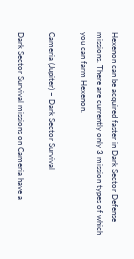Hexenon can be acquired faster in Dark Sector Defense missions. There are currently only 3 mission types of which you can farm Hexenon.

Cameria (Jupiter) – Dark Sector Survival

Dark Sector Survival missions on Cameria have a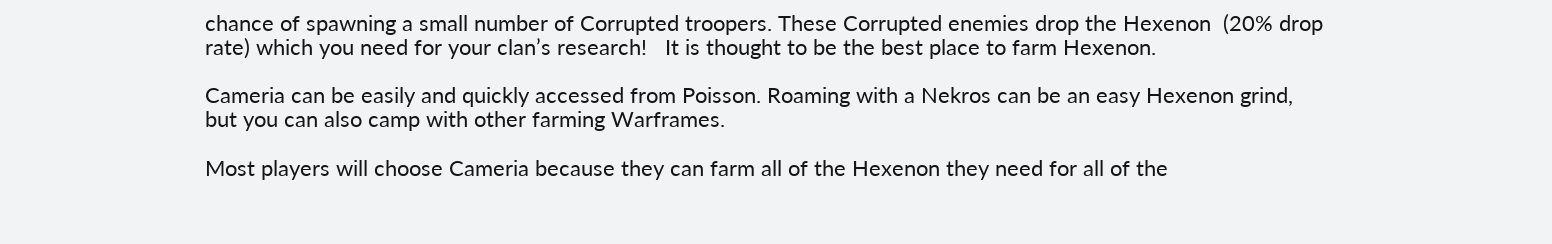chance of spawning a small number of Corrupted troopers. These Corrupted enemies drop the Hexenon  (20% drop rate) which you need for your clan’s research!   It is thought to be the best place to farm Hexenon.

Cameria can be easily and quickly accessed from Poisson. Roaming with a Nekros can be an easy Hexenon grind, but you can also camp with other farming Warframes.

Most players will choose Cameria because they can farm all of the Hexenon they need for all of the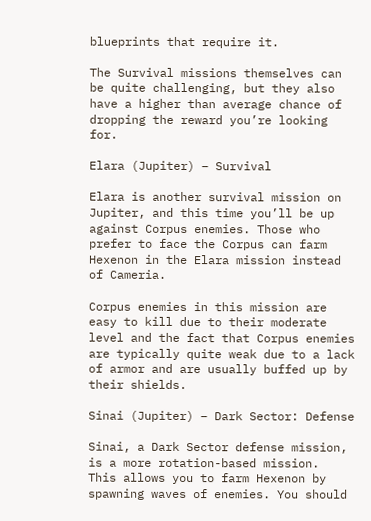blueprints that require it.

The Survival missions themselves can be quite challenging, but they also have a higher than average chance of dropping the reward you’re looking for.

Elara (Jupiter) – Survival

Elara is another survival mission on Jupiter, and this time you’ll be up against Corpus enemies. Those who prefer to face the Corpus can farm Hexenon in the Elara mission instead of Cameria.

Corpus enemies in this mission are easy to kill due to their moderate level and the fact that Corpus enemies are typically quite weak due to a lack of armor and are usually buffed up by their shields.

Sinai (Jupiter) – Dark Sector: Defense

Sinai, a Dark Sector defense mission, is a more rotation-based mission.  This allows you to farm Hexenon by spawning waves of enemies. You should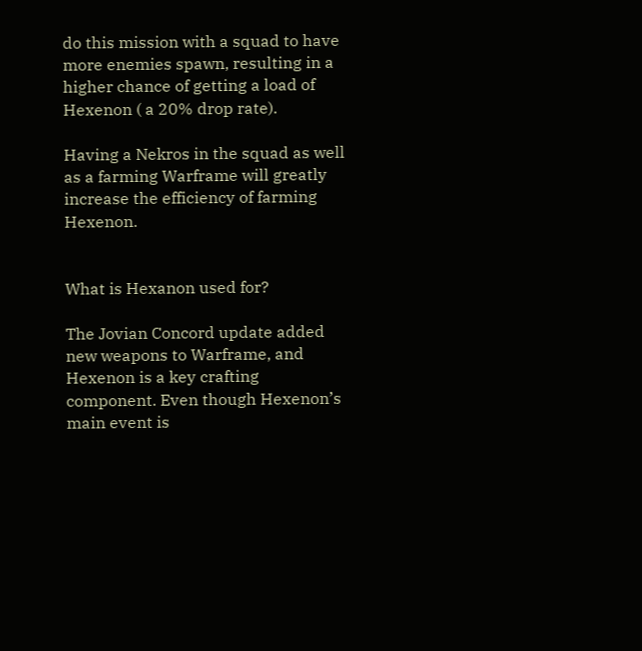do this mission with a squad to have more enemies spawn, resulting in a higher chance of getting a load of Hexenon ( a 20% drop rate).

Having a Nekros in the squad as well as a farming Warframe will greatly increase the efficiency of farming Hexenon.


What is Hexanon used for?

The Jovian Concord update added new weapons to Warframe, and Hexenon is a key crafting component. Even though Hexenon’s main event is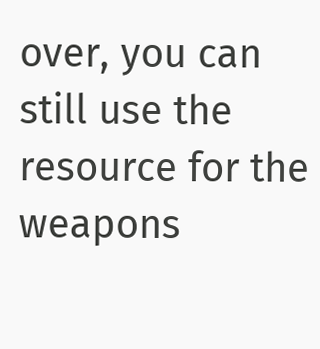over, you can still use the resource for the weapons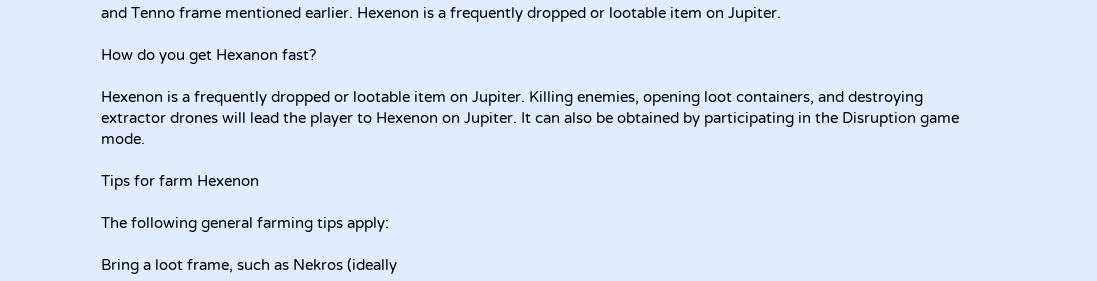and Tenno frame mentioned earlier. Hexenon is a frequently dropped or lootable item on Jupiter.

How do you get Hexanon fast?

Hexenon is a frequently dropped or lootable item on Jupiter. Killing enemies, opening loot containers, and destroying extractor drones will lead the player to Hexenon on Jupiter. It can also be obtained by participating in the Disruption game mode.

Tips for farm Hexenon

The following general farming tips apply:

Bring a loot frame, such as Nekros (ideally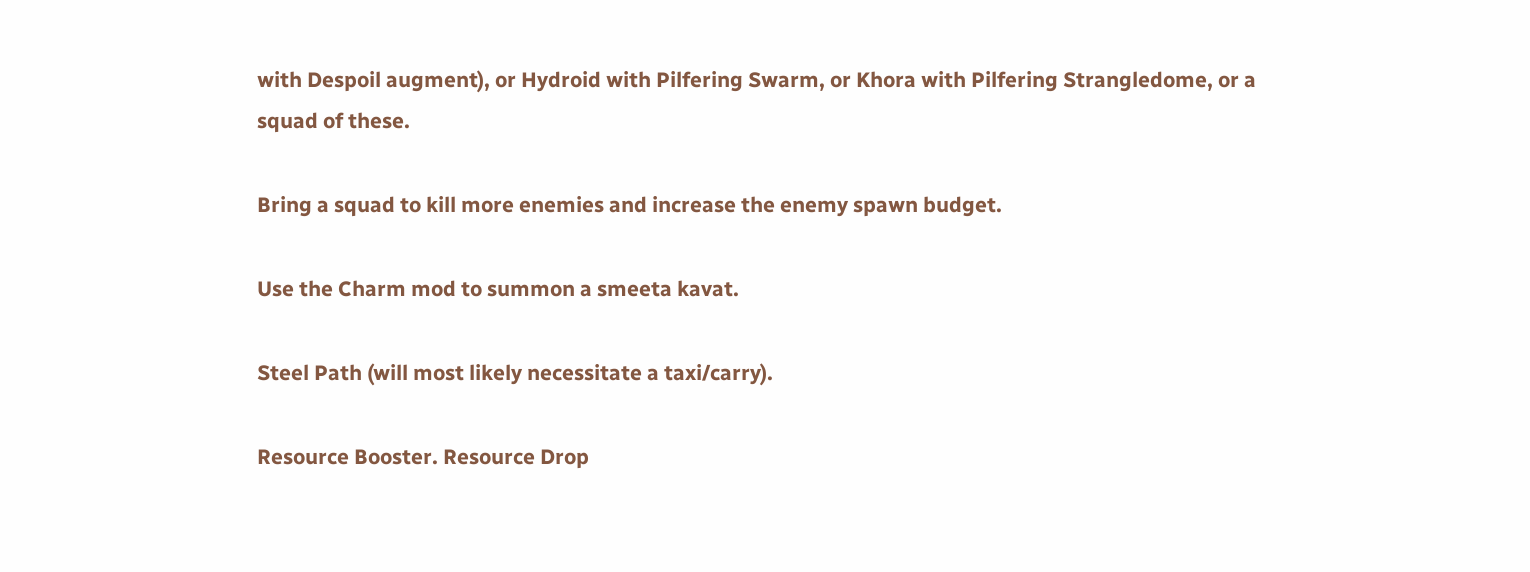with Despoil augment), or Hydroid with Pilfering Swarm, or Khora with Pilfering Strangledome, or a squad of these.

Bring a squad to kill more enemies and increase the enemy spawn budget.

Use the Charm mod to summon a smeeta kavat.

Steel Path (will most likely necessitate a taxi/carry).

Resource Booster. Resource Drop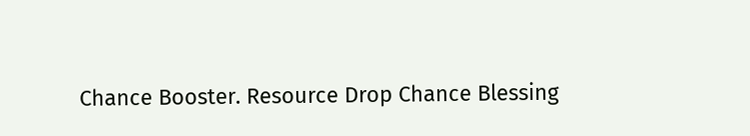Chance Booster. Resource Drop Chance Blessing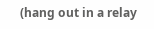(hang out in a relay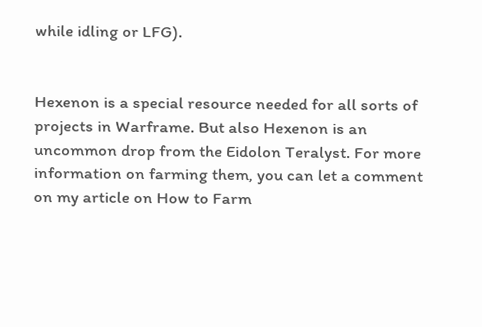while idling or LFG).


Hexenon is a special resource needed for all sorts of projects in Warframe. But also Hexenon is an uncommon drop from the Eidolon Teralyst. For more information on farming them, you can let a comment on my article on How to Farm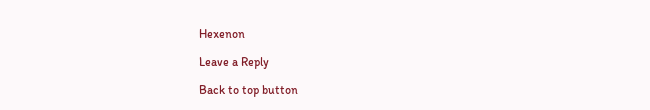Hexenon

Leave a Reply

Back to top button